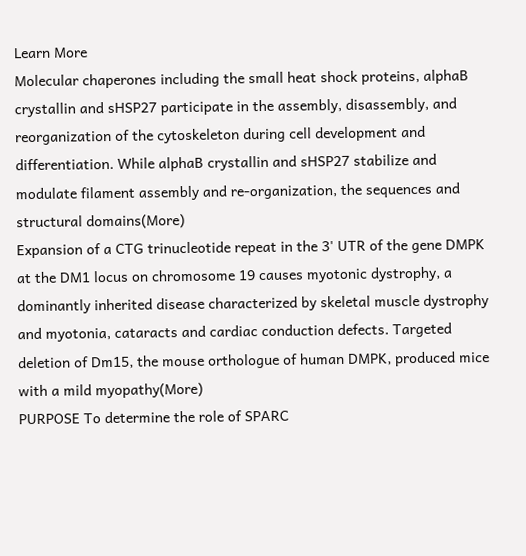Learn More
Molecular chaperones including the small heat shock proteins, alphaB crystallin and sHSP27 participate in the assembly, disassembly, and reorganization of the cytoskeleton during cell development and differentiation. While alphaB crystallin and sHSP27 stabilize and modulate filament assembly and re-organization, the sequences and structural domains(More)
Expansion of a CTG trinucleotide repeat in the 3' UTR of the gene DMPK at the DM1 locus on chromosome 19 causes myotonic dystrophy, a dominantly inherited disease characterized by skeletal muscle dystrophy and myotonia, cataracts and cardiac conduction defects. Targeted deletion of Dm15, the mouse orthologue of human DMPK, produced mice with a mild myopathy(More)
PURPOSE To determine the role of SPARC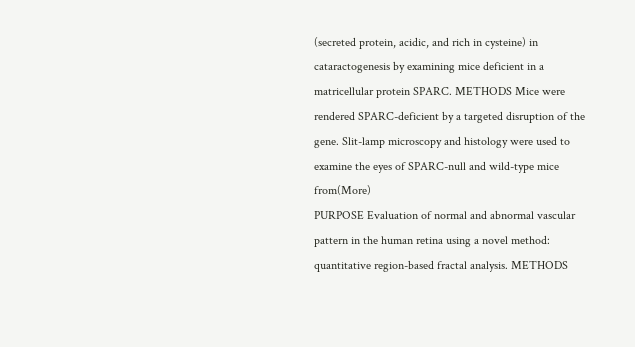(secreted protein, acidic, and rich in cysteine) in cataractogenesis by examining mice deficient in a matricellular protein SPARC. METHODS Mice were rendered SPARC-deficient by a targeted disruption of the gene. Slit-lamp microscopy and histology were used to examine the eyes of SPARC-null and wild-type mice from(More)
PURPOSE Evaluation of normal and abnormal vascular pattern in the human retina using a novel method: quantitative region-based fractal analysis. METHODS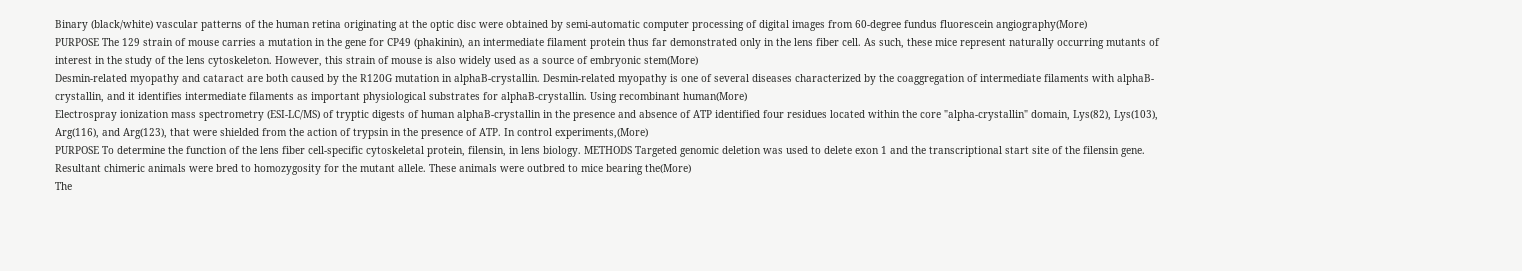Binary (black/white) vascular patterns of the human retina originating at the optic disc were obtained by semi-automatic computer processing of digital images from 60-degree fundus fluorescein angiography(More)
PURPOSE The 129 strain of mouse carries a mutation in the gene for CP49 (phakinin), an intermediate filament protein thus far demonstrated only in the lens fiber cell. As such, these mice represent naturally occurring mutants of interest in the study of the lens cytoskeleton. However, this strain of mouse is also widely used as a source of embryonic stem(More)
Desmin-related myopathy and cataract are both caused by the R120G mutation in alphaB-crystallin. Desmin-related myopathy is one of several diseases characterized by the coaggregation of intermediate filaments with alphaB-crystallin, and it identifies intermediate filaments as important physiological substrates for alphaB-crystallin. Using recombinant human(More)
Electrospray ionization mass spectrometry (ESI-LC/MS) of tryptic digests of human alphaB-crystallin in the presence and absence of ATP identified four residues located within the core "alpha-crystallin" domain, Lys(82), Lys(103), Arg(116), and Arg(123), that were shielded from the action of trypsin in the presence of ATP. In control experiments,(More)
PURPOSE To determine the function of the lens fiber cell-specific cytoskeletal protein, filensin, in lens biology. METHODS Targeted genomic deletion was used to delete exon 1 and the transcriptional start site of the filensin gene. Resultant chimeric animals were bred to homozygosity for the mutant allele. These animals were outbred to mice bearing the(More)
The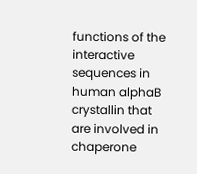functions of the interactive sequences in human alphaB crystallin that are involved in chaperone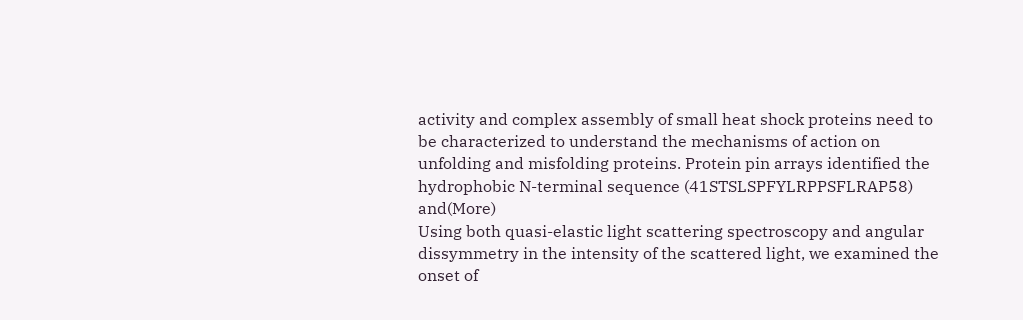activity and complex assembly of small heat shock proteins need to be characterized to understand the mechanisms of action on unfolding and misfolding proteins. Protein pin arrays identified the hydrophobic N-terminal sequence (41STSLSPFYLRPPSFLRAP58) and(More)
Using both quasi-elastic light scattering spectroscopy and angular dissymmetry in the intensity of the scattered light, we examined the onset of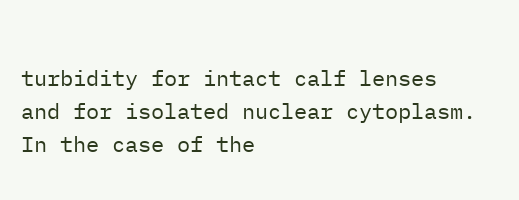turbidity for intact calf lenses and for isolated nuclear cytoplasm. In the case of the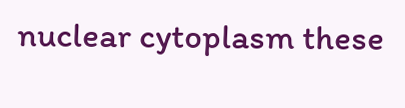nuclear cytoplasm these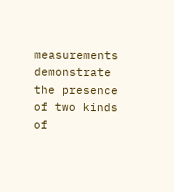measurements demonstrate the presence of two kinds of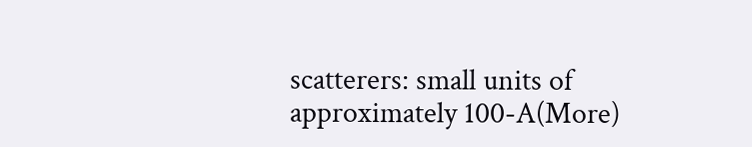scatterers: small units of approximately 100-A(More)